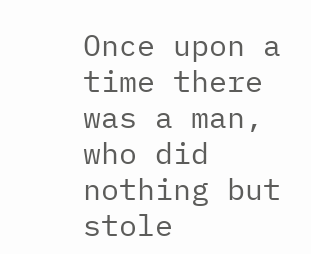Once upon a time there was a man, who did nothing but stole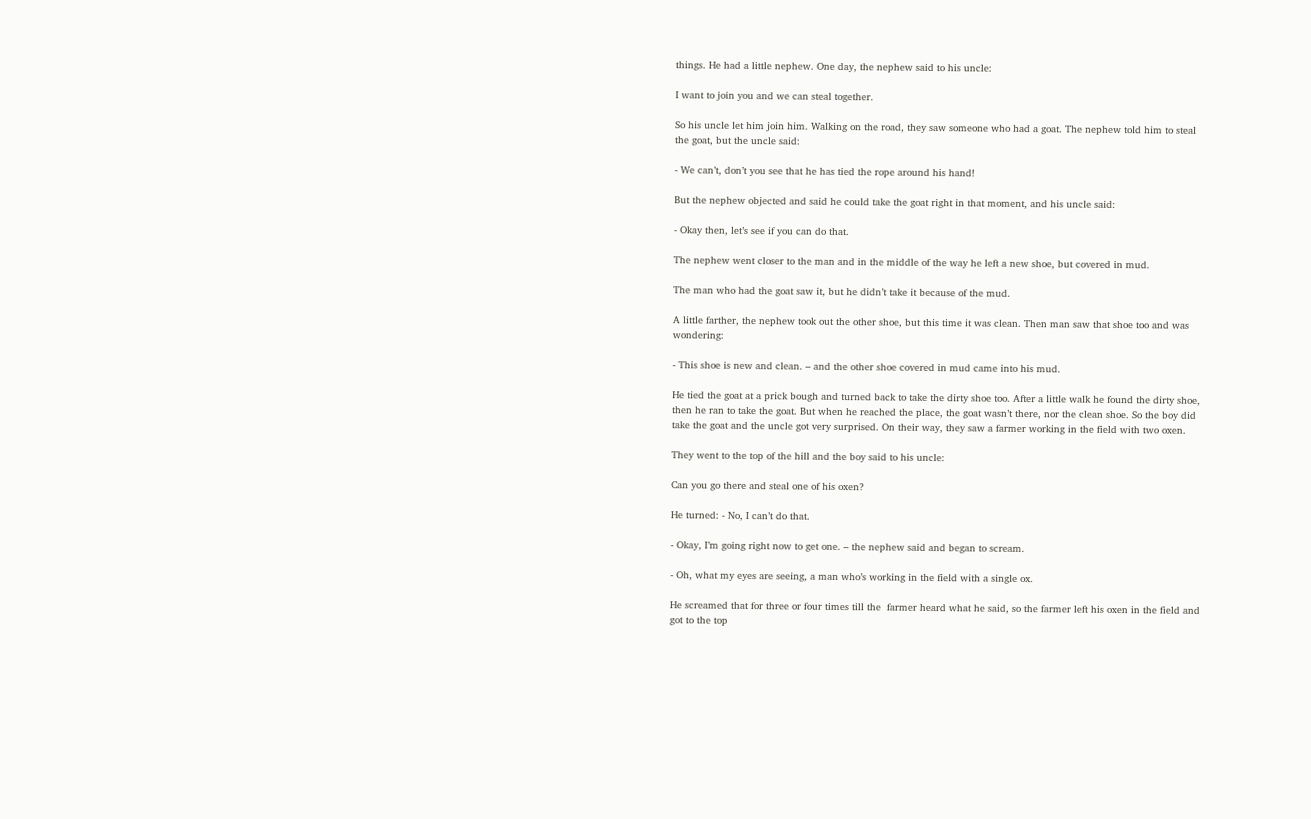things. He had a little nephew. One day, the nephew said to his uncle:

I want to join you and we can steal together.

So his uncle let him join him. Walking on the road, they saw someone who had a goat. The nephew told him to steal the goat, but the uncle said:

- We can’t, don’t you see that he has tied the rope around his hand!

But the nephew objected and said he could take the goat right in that moment, and his uncle said:

- Okay then, let’s see if you can do that.

The nephew went closer to the man and in the middle of the way he left a new shoe, but covered in mud.

The man who had the goat saw it, but he didn’t take it because of the mud.

A little farther, the nephew took out the other shoe, but this time it was clean. Then man saw that shoe too and was wondering:

- This shoe is new and clean. – and the other shoe covered in mud came into his mud.

He tied the goat at a prick bough and turned back to take the dirty shoe too. After a little walk he found the dirty shoe, then he ran to take the goat. But when he reached the place, the goat wasn’t there, nor the clean shoe. So the boy did take the goat and the uncle got very surprised. On their way, they saw a farmer working in the field with two oxen.

They went to the top of the hill and the boy said to his uncle:

Can you go there and steal one of his oxen?

He turned: - No, I can’t do that.

- Okay, I’m going right now to get one. – the nephew said and began to scream.

- Oh, what my eyes are seeing, a man who’s working in the field with a single ox.

He screamed that for three or four times till the  farmer heard what he said, so the farmer left his oxen in the field and got to the top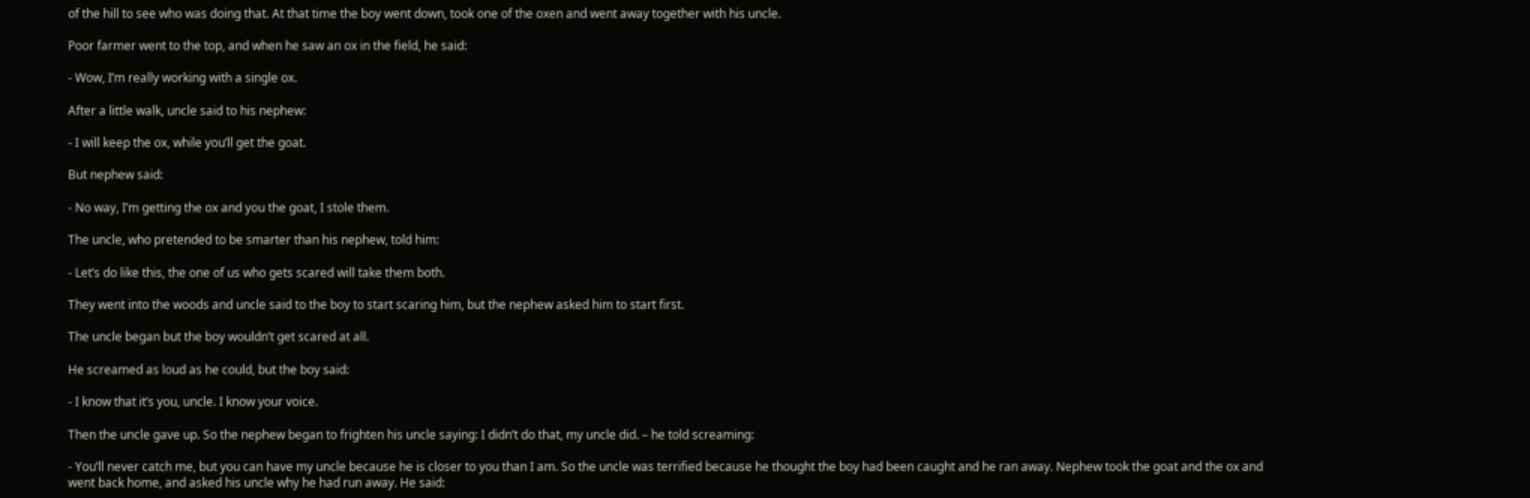of the hill to see who was doing that. At that time the boy went down, took one of the oxen and went away together with his uncle.

Poor farmer went to the top, and when he saw an ox in the field, he said:

- Wow, I’m really working with a single ox.

After a little walk, uncle said to his nephew:

- I will keep the ox, while you’ll get the goat.

But nephew said:

- No way, I’m getting the ox and you the goat, I stole them.

The uncle, who pretended to be smarter than his nephew, told him:

- Let’s do like this, the one of us who gets scared will take them both.

They went into the woods and uncle said to the boy to start scaring him, but the nephew asked him to start first.

The uncle began but the boy wouldn’t get scared at all.

He screamed as loud as he could, but the boy said:

- I know that it’s you, uncle. I know your voice.

Then the uncle gave up. So the nephew began to frighten his uncle saying: I didn’t do that, my uncle did. – he told screaming:

- You’ll never catch me, but you can have my uncle because he is closer to you than I am. So the uncle was terrified because he thought the boy had been caught and he ran away. Nephew took the goat and the ox and went back home, and asked his uncle why he had run away. He said: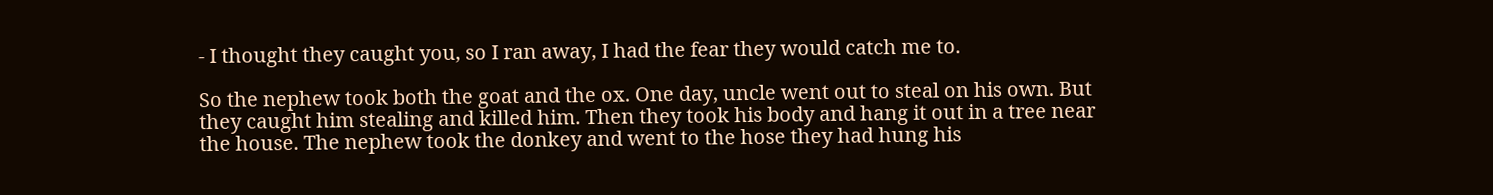- I thought they caught you, so I ran away, I had the fear they would catch me to.

So the nephew took both the goat and the ox. One day, uncle went out to steal on his own. But they caught him stealing and killed him. Then they took his body and hang it out in a tree near the house. The nephew took the donkey and went to the hose they had hung his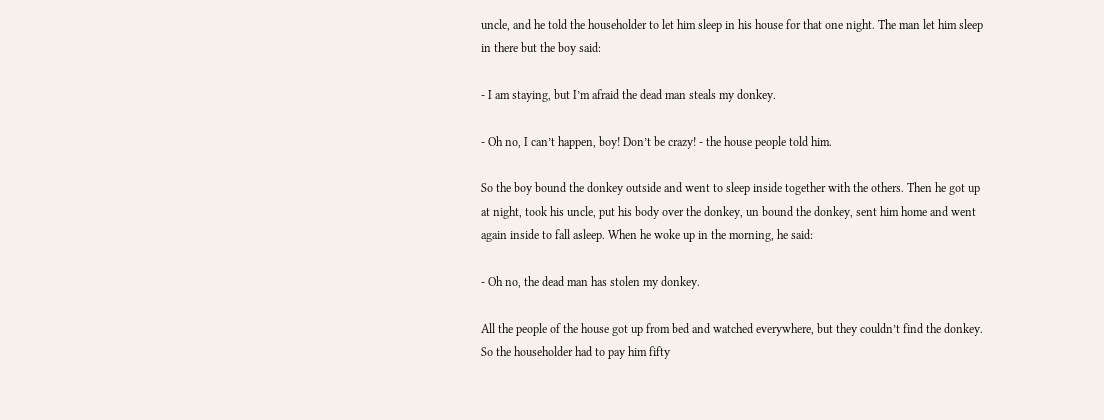uncle, and he told the householder to let him sleep in his house for that one night. The man let him sleep in there but the boy said:

- I am staying, but I’m afraid the dead man steals my donkey.

- Oh no, I can’t happen, boy! Don’t be crazy! - the house people told him.

So the boy bound the donkey outside and went to sleep inside together with the others. Then he got up at night, took his uncle, put his body over the donkey, un bound the donkey, sent him home and went again inside to fall asleep. When he woke up in the morning, he said:

- Oh no, the dead man has stolen my donkey.

All the people of the house got up from bed and watched everywhere, but they couldn’t find the donkey. So the householder had to pay him fifty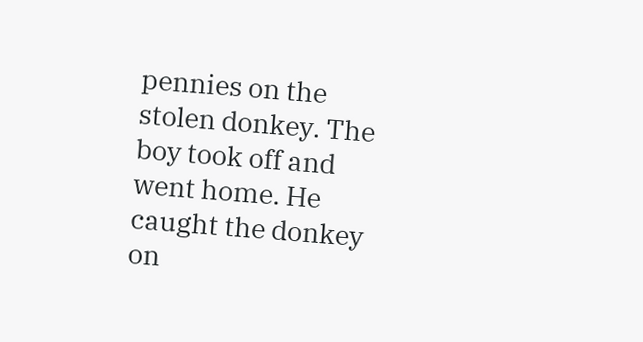pennies on the stolen donkey. The boy took off and went home. He caught the donkey on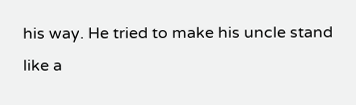his way. He tried to make his uncle stand like a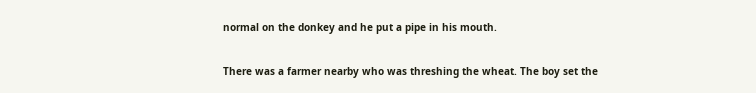normal on the donkey and he put a pipe in his mouth.

There was a farmer nearby who was threshing the wheat. The boy set the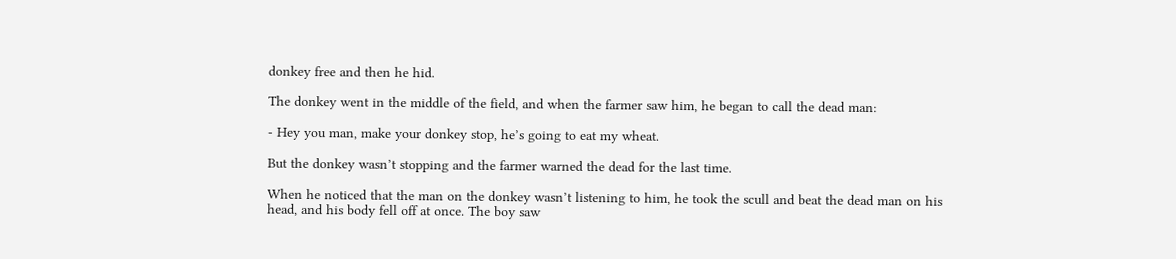donkey free and then he hid.

The donkey went in the middle of the field, and when the farmer saw him, he began to call the dead man:

- Hey you man, make your donkey stop, he’s going to eat my wheat.

But the donkey wasn’t stopping and the farmer warned the dead for the last time.

When he noticed that the man on the donkey wasn’t listening to him, he took the scull and beat the dead man on his head, and his body fell off at once. The boy saw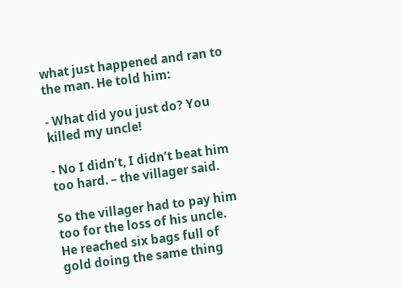what just happened and ran to the man. He told him:

- What did you just do? You killed my uncle!

- No I didn’t, I didn’t beat him too hard. – the villager said.

So the villager had to pay him too for the loss of his uncle. He reached six bags full of gold doing the same thing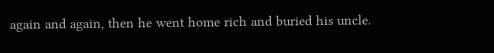again and again, then he went home rich and buried his uncle.